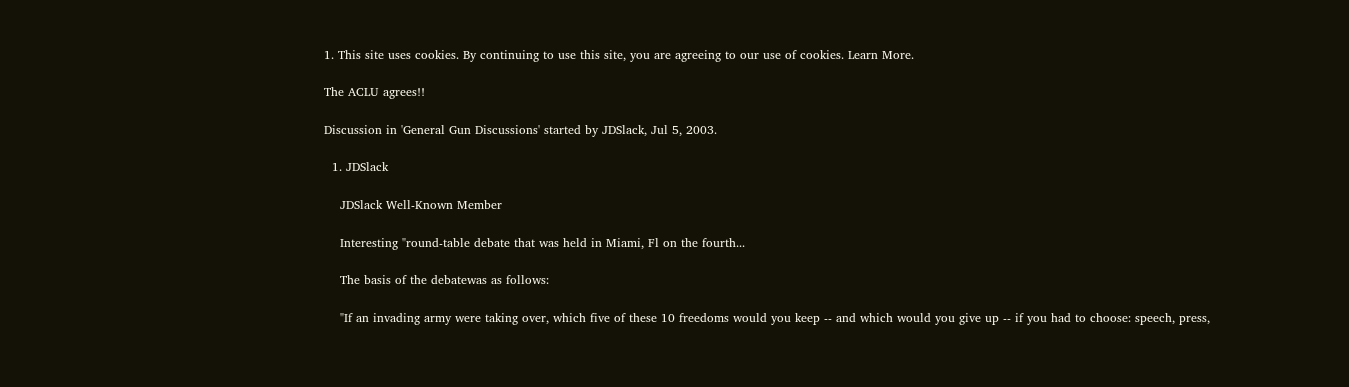1. This site uses cookies. By continuing to use this site, you are agreeing to our use of cookies. Learn More.

The ACLU agrees!!

Discussion in 'General Gun Discussions' started by JDSlack, Jul 5, 2003.

  1. JDSlack

    JDSlack Well-Known Member

    Interesting "round-table debate that was held in Miami, Fl on the fourth...

    The basis of the debatewas as follows:

    "If an invading army were taking over, which five of these 10 freedoms would you keep -- and which would you give up -- if you had to choose: speech, press,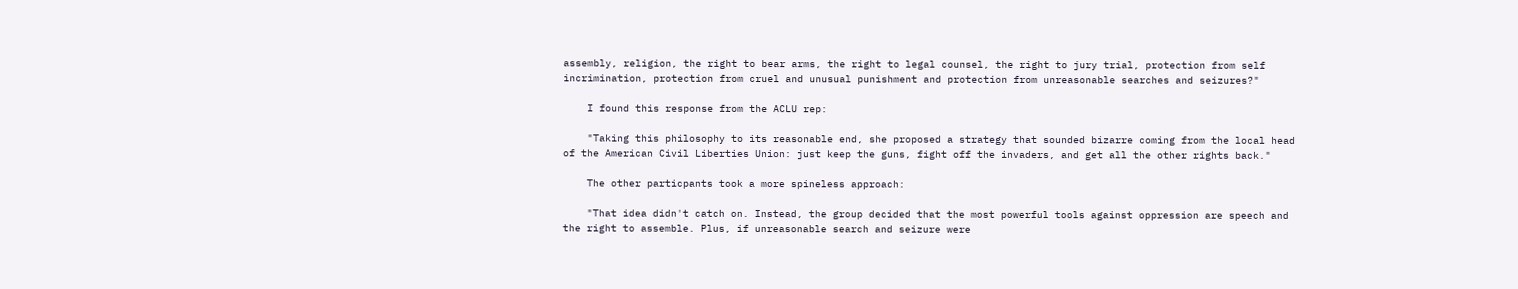assembly, religion, the right to bear arms, the right to legal counsel, the right to jury trial, protection from self incrimination, protection from cruel and unusual punishment and protection from unreasonable searches and seizures?"

    I found this response from the ACLU rep:

    "Taking this philosophy to its reasonable end, she proposed a strategy that sounded bizarre coming from the local head of the American Civil Liberties Union: just keep the guns, fight off the invaders, and get all the other rights back."

    The other particpants took a more spineless approach:

    "That idea didn't catch on. Instead, the group decided that the most powerful tools against oppression are speech and the right to assemble. Plus, if unreasonable search and seizure were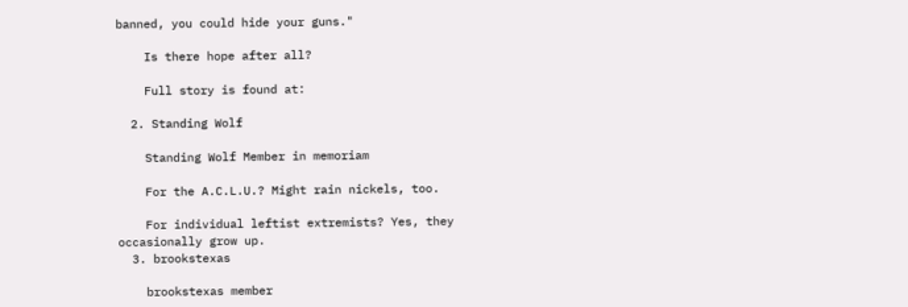banned, you could hide your guns."

    Is there hope after all?

    Full story is found at:

  2. Standing Wolf

    Standing Wolf Member in memoriam

    For the A.C.L.U.? Might rain nickels, too.

    For individual leftist extremists? Yes, they occasionally grow up.
  3. brookstexas

    brookstexas member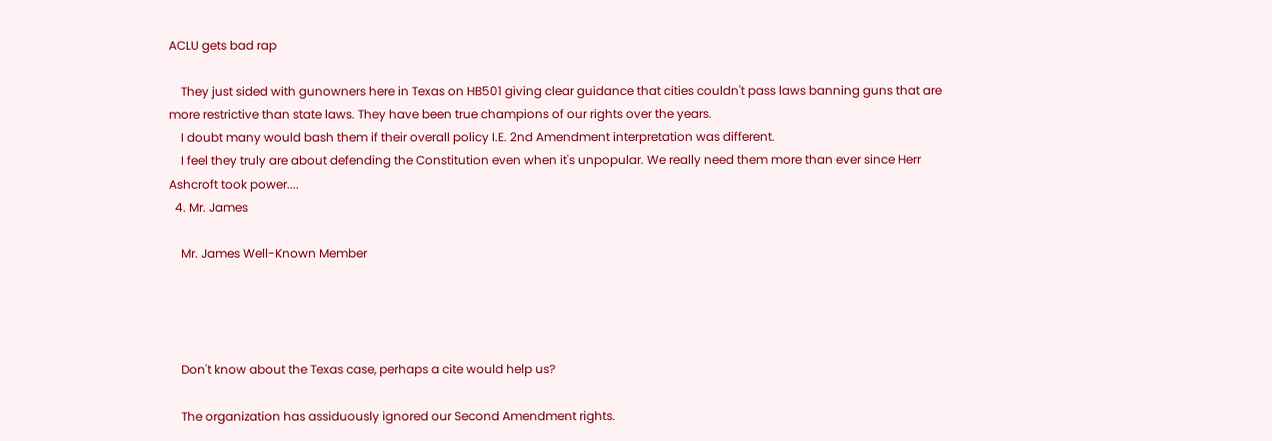ACLU gets bad rap

    They just sided with gunowners here in Texas on HB501 giving clear guidance that cities couldn't pass laws banning guns that are more restrictive than state laws. They have been true champions of our rights over the years.
    I doubt many would bash them if their overall policy I.E. 2nd Amendment interpretation was different.
    I feel they truly are about defending the Constitution even when it's unpopular. We really need them more than ever since Herr Ashcroft took power....
  4. Mr. James

    Mr. James Well-Known Member




    Don't know about the Texas case, perhaps a cite would help us?

    The organization has assiduously ignored our Second Amendment rights.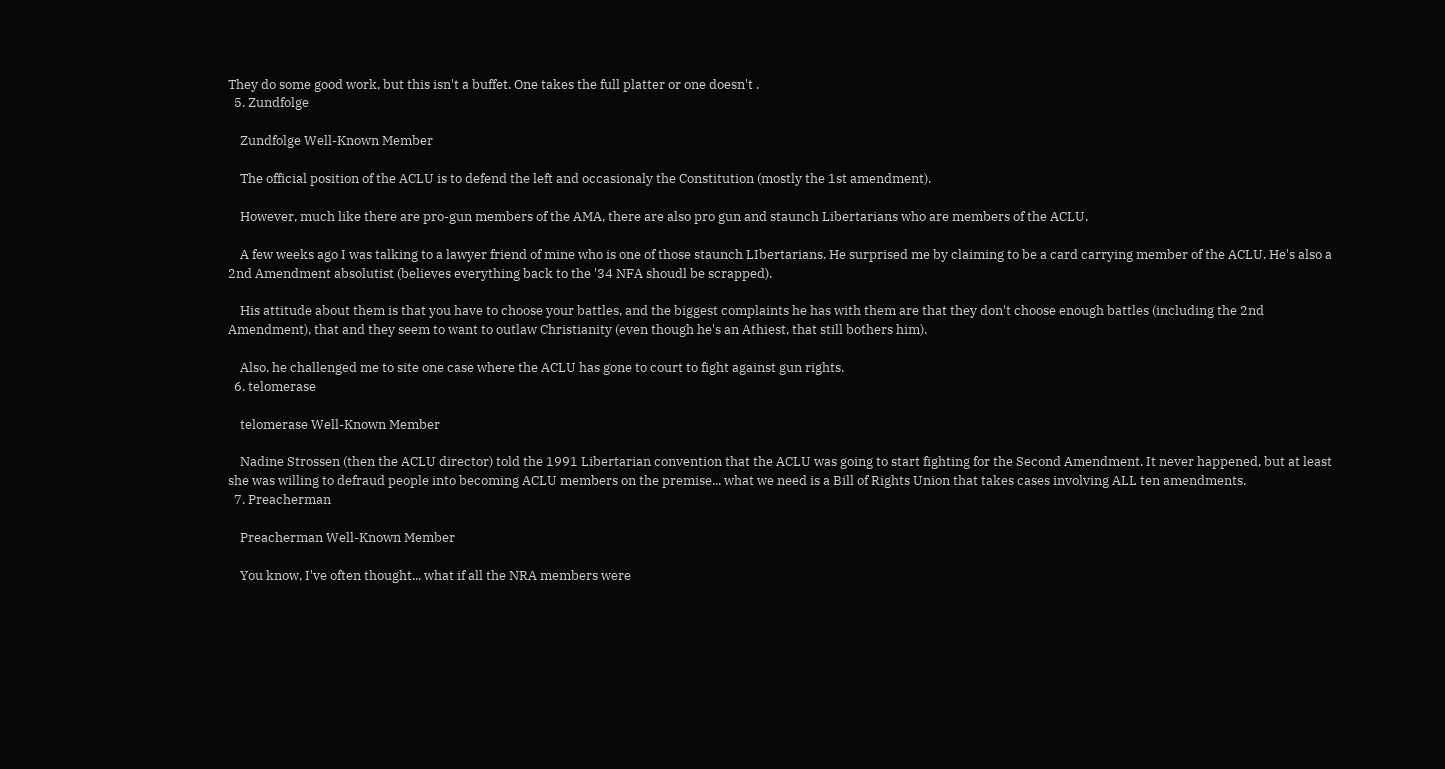They do some good work, but this isn't a buffet. One takes the full platter or one doesn't .
  5. Zundfolge

    Zundfolge Well-Known Member

    The official position of the ACLU is to defend the left and occasionaly the Constitution (mostly the 1st amendment).

    However, much like there are pro-gun members of the AMA, there are also pro gun and staunch Libertarians who are members of the ACLU.

    A few weeks ago I was talking to a lawyer friend of mine who is one of those staunch LIbertarians. He surprised me by claiming to be a card carrying member of the ACLU. He's also a 2nd Amendment absolutist (believes everything back to the '34 NFA shoudl be scrapped).

    His attitude about them is that you have to choose your battles, and the biggest complaints he has with them are that they don't choose enough battles (including the 2nd Amendment), that and they seem to want to outlaw Christianity (even though he's an Athiest, that still bothers him).

    Also, he challenged me to site one case where the ACLU has gone to court to fight against gun rights.
  6. telomerase

    telomerase Well-Known Member

    Nadine Strossen (then the ACLU director) told the 1991 Libertarian convention that the ACLU was going to start fighting for the Second Amendment. It never happened, but at least she was willing to defraud people into becoming ACLU members on the premise... what we need is a Bill of Rights Union that takes cases involving ALL ten amendments.
  7. Preacherman

    Preacherman Well-Known Member

    You know, I've often thought... what if all the NRA members were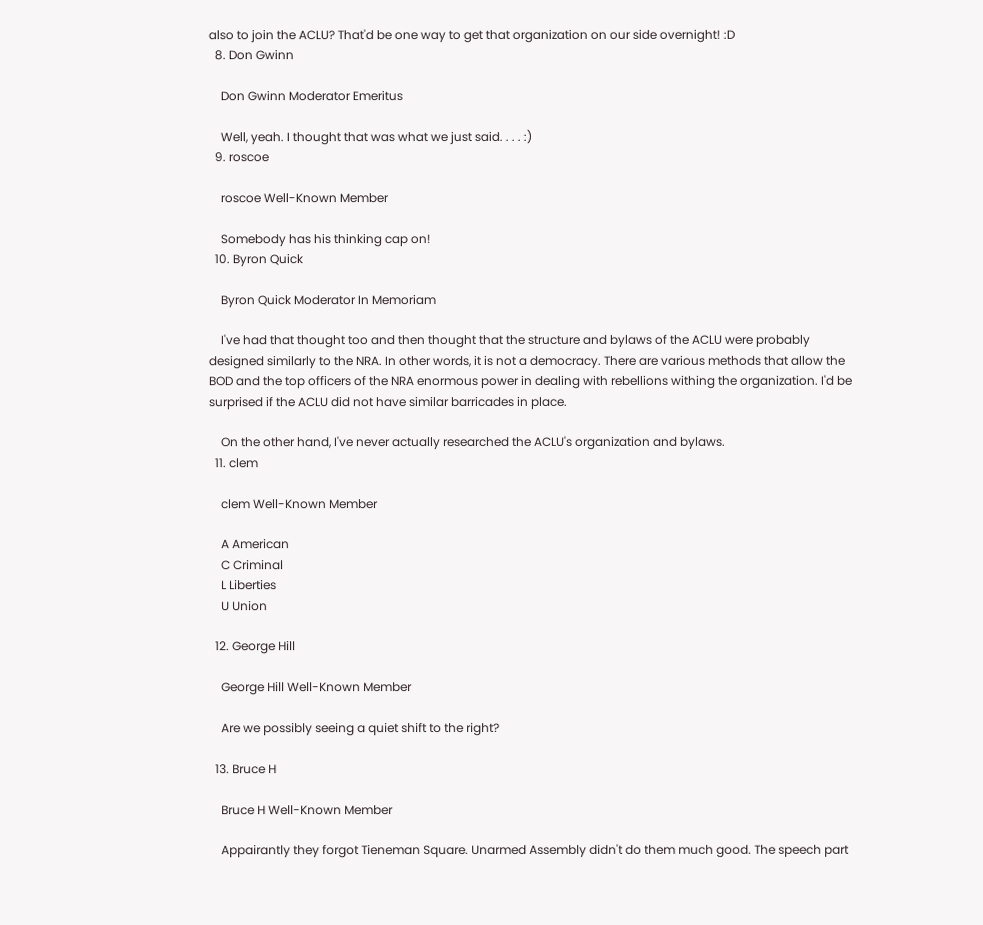also to join the ACLU? That'd be one way to get that organization on our side overnight! :D
  8. Don Gwinn

    Don Gwinn Moderator Emeritus

    Well, yeah. I thought that was what we just said. . . . :)
  9. roscoe

    roscoe Well-Known Member

    Somebody has his thinking cap on!
  10. Byron Quick

    Byron Quick Moderator In Memoriam

    I've had that thought too and then thought that the structure and bylaws of the ACLU were probably designed similarly to the NRA. In other words, it is not a democracy. There are various methods that allow the BOD and the top officers of the NRA enormous power in dealing with rebellions withing the organization. I'd be surprised if the ACLU did not have similar barricades in place.

    On the other hand, I've never actually researched the ACLU's organization and bylaws.
  11. clem

    clem Well-Known Member

    A American
    C Criminal
    L Liberties
    U Union

  12. George Hill

    George Hill Well-Known Member

    Are we possibly seeing a quiet shift to the right?

  13. Bruce H

    Bruce H Well-Known Member

    Appairantly they forgot Tieneman Square. Unarmed Assembly didn't do them much good. The speech part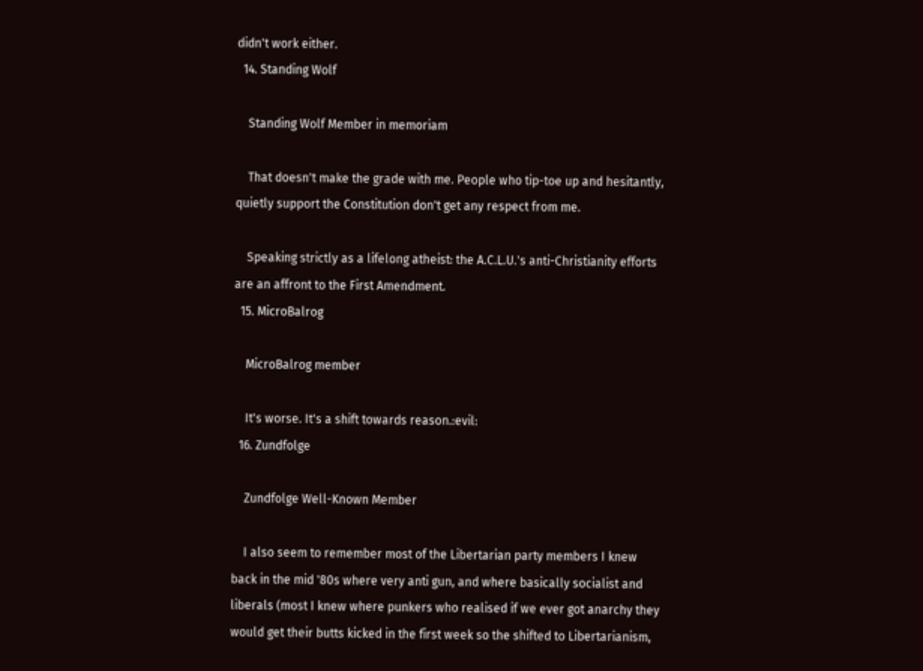didn't work either.
  14. Standing Wolf

    Standing Wolf Member in memoriam

    That doesn't make the grade with me. People who tip-toe up and hesitantly, quietly support the Constitution don't get any respect from me.

    Speaking strictly as a lifelong atheist: the A.C.L.U.'s anti-Christianity efforts are an affront to the First Amendment.
  15. MicroBalrog

    MicroBalrog member

    It's worse. It's a shift towards reason.:evil:
  16. Zundfolge

    Zundfolge Well-Known Member

    I also seem to remember most of the Libertarian party members I knew back in the mid '80s where very anti gun, and where basically socialist and liberals (most I knew where punkers who realised if we ever got anarchy they would get their butts kicked in the first week so the shifted to Libertarianism,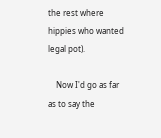the rest where hippies who wanted legal pot).

    Now I'd go as far as to say the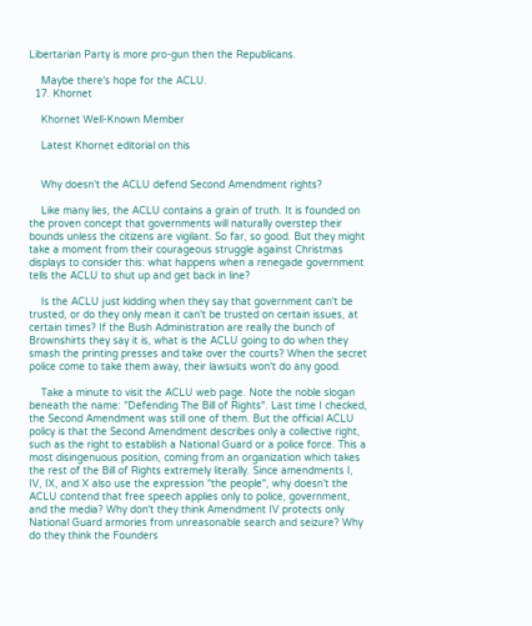Libertarian Party is more pro-gun then the Republicans.

    Maybe there's hope for the ACLU.
  17. Khornet

    Khornet Well-Known Member

    Latest Khornet editorial on this


    Why doesn't the ACLU defend Second Amendment rights?

    Like many lies, the ACLU contains a grain of truth. It is founded on the proven concept that governments will naturally overstep their bounds unless the citizens are vigilant. So far, so good. But they might take a moment from their courageous struggle against Christmas displays to consider this: what happens when a renegade government tells the ACLU to shut up and get back in line?

    Is the ACLU just kidding when they say that government can't be trusted, or do they only mean it can't be trusted on certain issues, at certain times? If the Bush Administration are really the bunch of Brownshirts they say it is, what is the ACLU going to do when they smash the printing presses and take over the courts? When the secret police come to take them away, their lawsuits won't do any good.

    Take a minute to visit the ACLU web page. Note the noble slogan beneath the name: "Defending The Bill of Rights". Last time I checked, the Second Amendment was still one of them. But the official ACLU policy is that the Second Amendment describes only a collective right, such as the right to establish a National Guard or a police force. This a most disingenuous position, coming from an organization which takes the rest of the Bill of Rights extremely literally. Since amendments I, IV, IX, and X also use the expression "the people", why doesn't the ACLU contend that free speech applies only to police, government, and the media? Why don't they think Amendment IV protects only National Guard armories from unreasonable search and seizure? Why do they think the Founders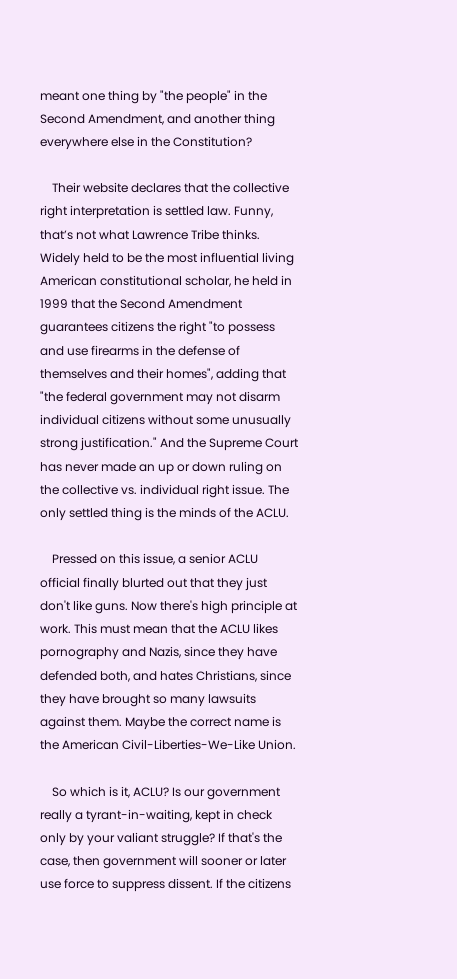meant one thing by "the people" in the Second Amendment, and another thing everywhere else in the Constitution?

    Their website declares that the collective right interpretation is settled law. Funny, that’s not what Lawrence Tribe thinks. Widely held to be the most influential living American constitutional scholar, he held in 1999 that the Second Amendment guarantees citizens the right "to possess and use firearms in the defense of themselves and their homes", adding that "the federal government may not disarm individual citizens without some unusually strong justification." And the Supreme Court has never made an up or down ruling on the collective vs. individual right issue. The only settled thing is the minds of the ACLU.

    Pressed on this issue, a senior ACLU official finally blurted out that they just don't like guns. Now there's high principle at work. This must mean that the ACLU likes pornography and Nazis, since they have defended both, and hates Christians, since they have brought so many lawsuits against them. Maybe the correct name is the American Civil-Liberties-We-Like Union.

    So which is it, ACLU? Is our government really a tyrant-in-waiting, kept in check only by your valiant struggle? If that's the case, then government will sooner or later use force to suppress dissent. If the citizens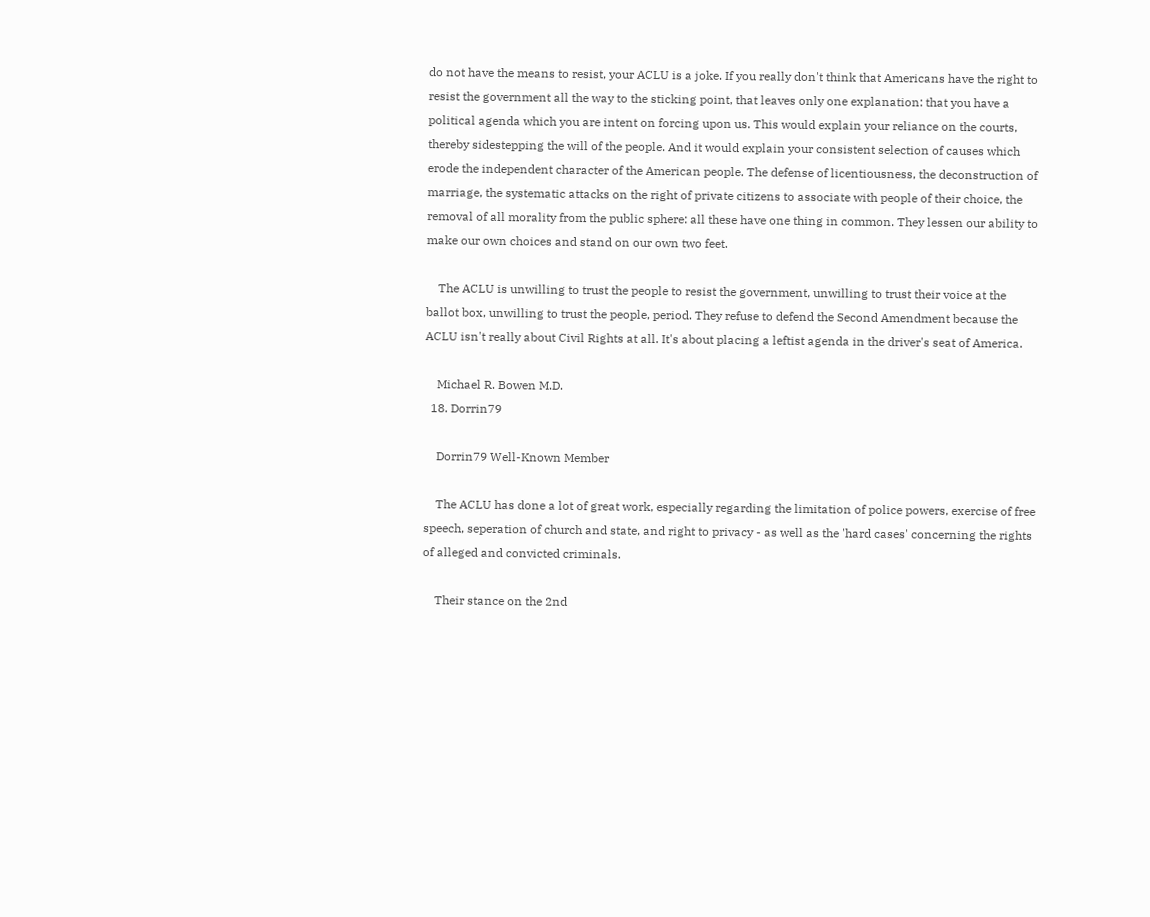do not have the means to resist, your ACLU is a joke. If you really don't think that Americans have the right to resist the government all the way to the sticking point, that leaves only one explanation: that you have a political agenda which you are intent on forcing upon us. This would explain your reliance on the courts, thereby sidestepping the will of the people. And it would explain your consistent selection of causes which erode the independent character of the American people. The defense of licentiousness, the deconstruction of marriage, the systematic attacks on the right of private citizens to associate with people of their choice, the removal of all morality from the public sphere: all these have one thing in common. They lessen our ability to make our own choices and stand on our own two feet.

    The ACLU is unwilling to trust the people to resist the government, unwilling to trust their voice at the ballot box, unwilling to trust the people, period. They refuse to defend the Second Amendment because the ACLU isn't really about Civil Rights at all. It's about placing a leftist agenda in the driver's seat of America.

    Michael R. Bowen M.D.
  18. Dorrin79

    Dorrin79 Well-Known Member

    The ACLU has done a lot of great work, especially regarding the limitation of police powers, exercise of free speech, seperation of church and state, and right to privacy - as well as the 'hard cases' concerning the rights of alleged and convicted criminals.

    Their stance on the 2nd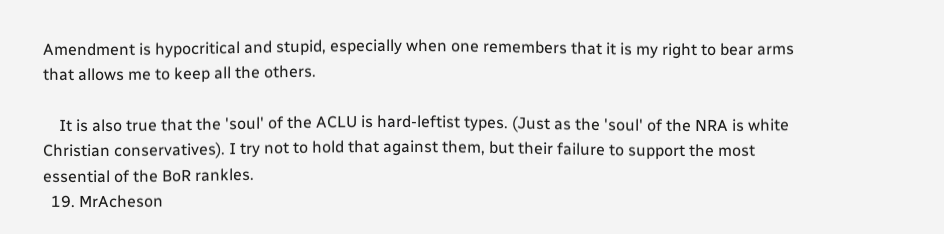Amendment is hypocritical and stupid, especially when one remembers that it is my right to bear arms that allows me to keep all the others.

    It is also true that the 'soul' of the ACLU is hard-leftist types. (Just as the 'soul' of the NRA is white Christian conservatives). I try not to hold that against them, but their failure to support the most essential of the BoR rankles.
  19. MrAcheson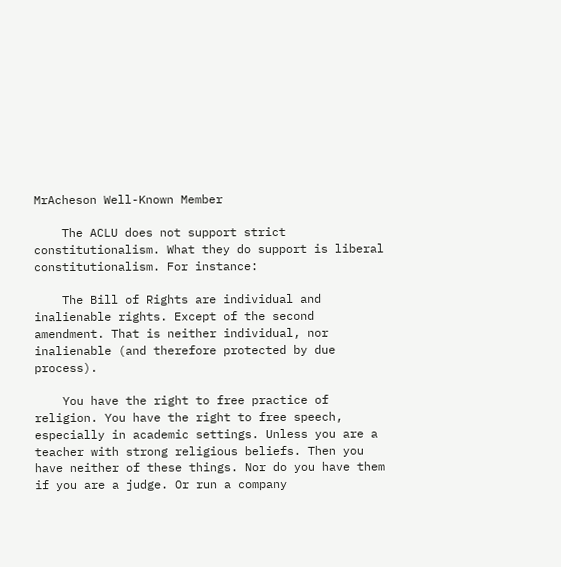MrAcheson Well-Known Member

    The ACLU does not support strict constitutionalism. What they do support is liberal constitutionalism. For instance:

    The Bill of Rights are individual and inalienable rights. Except of the second amendment. That is neither individual, nor inalienable (and therefore protected by due process).

    You have the right to free practice of religion. You have the right to free speech, especially in academic settings. Unless you are a teacher with strong religious beliefs. Then you have neither of these things. Nor do you have them if you are a judge. Or run a company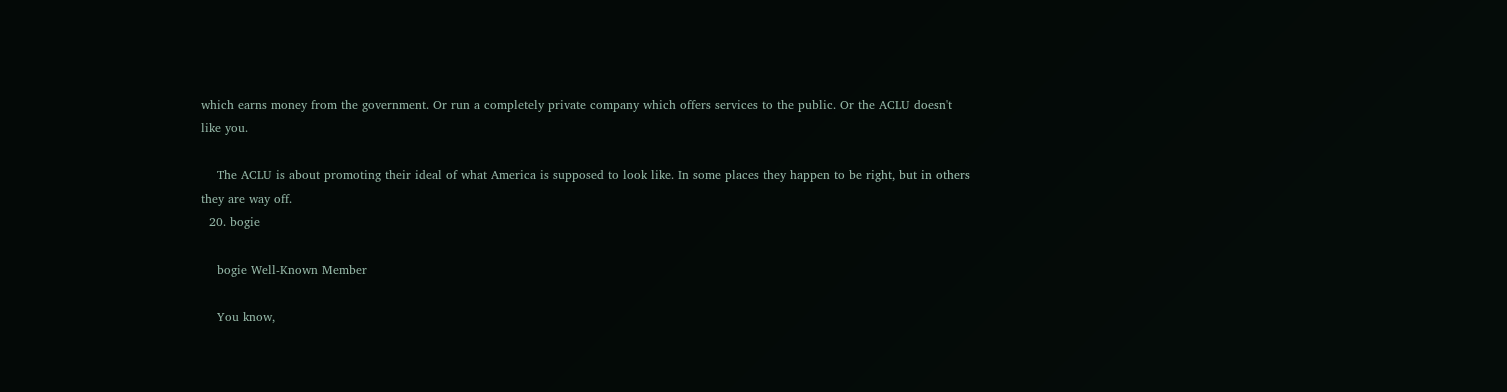which earns money from the government. Or run a completely private company which offers services to the public. Or the ACLU doesn't like you.

    The ACLU is about promoting their ideal of what America is supposed to look like. In some places they happen to be right, but in others they are way off.
  20. bogie

    bogie Well-Known Member

    You know,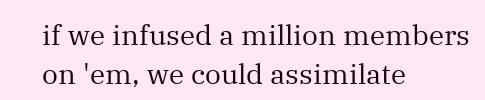if we infused a million members on 'em, we could assimilate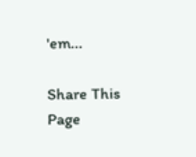'em...

Share This Page